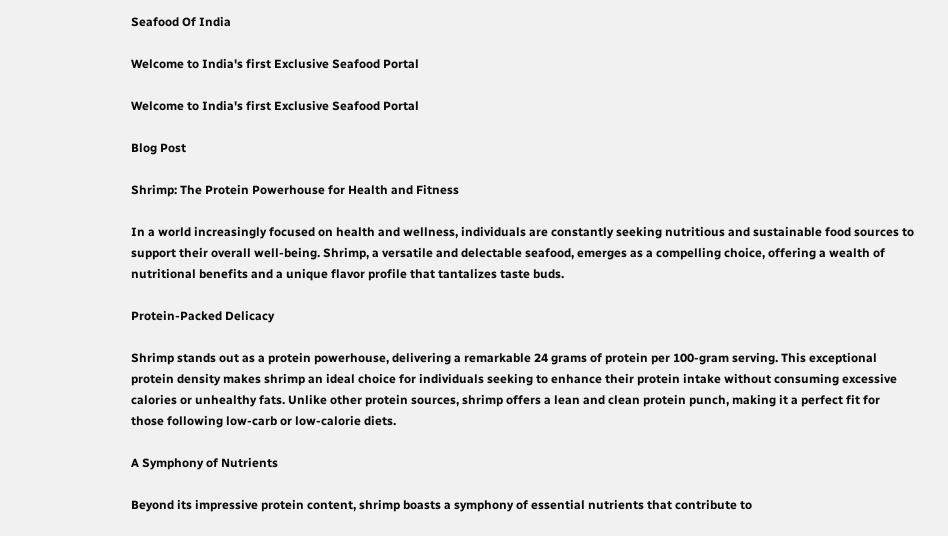Seafood Of India

Welcome to India's first Exclusive Seafood Portal

Welcome to India's first Exclusive Seafood Portal

Blog Post

Shrimp: The Protein Powerhouse for Health and Fitness

In a world increasingly focused on health and wellness, individuals are constantly seeking nutritious and sustainable food sources to support their overall well-being. Shrimp, a versatile and delectable seafood, emerges as a compelling choice, offering a wealth of nutritional benefits and a unique flavor profile that tantalizes taste buds.

Protein-Packed Delicacy

Shrimp stands out as a protein powerhouse, delivering a remarkable 24 grams of protein per 100-gram serving. This exceptional protein density makes shrimp an ideal choice for individuals seeking to enhance their protein intake without consuming excessive calories or unhealthy fats. Unlike other protein sources, shrimp offers a lean and clean protein punch, making it a perfect fit for those following low-carb or low-calorie diets.

A Symphony of Nutrients

Beyond its impressive protein content, shrimp boasts a symphony of essential nutrients that contribute to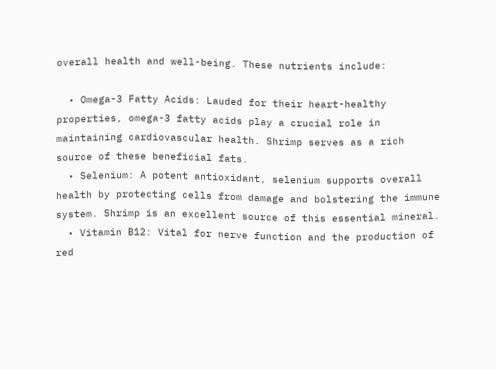overall health and well-being. These nutrients include:

  • Omega-3 Fatty Acids: Lauded for their heart-healthy properties, omega-3 fatty acids play a crucial role in maintaining cardiovascular health. Shrimp serves as a rich source of these beneficial fats.
  • Selenium: A potent antioxidant, selenium supports overall health by protecting cells from damage and bolstering the immune system. Shrimp is an excellent source of this essential mineral.
  • Vitamin B12: Vital for nerve function and the production of red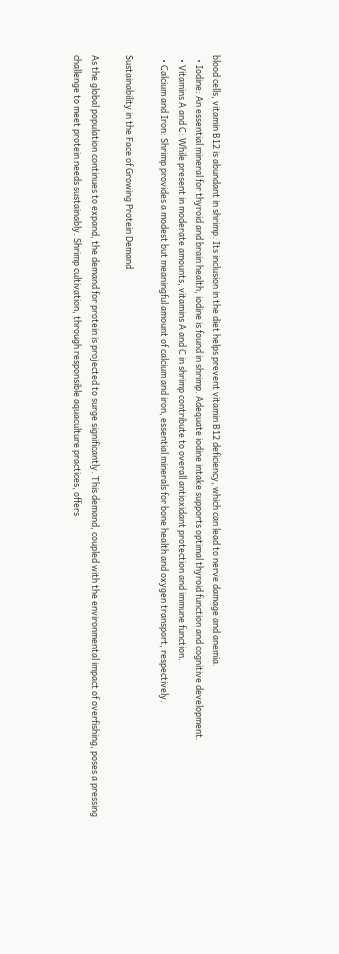blood cells, vitamin B12 is abundant in shrimp. Its inclusion in the diet helps prevent vitamin B12 deficiency, which can lead to nerve damage and anemia.
  • Iodine: An essential mineral for thyroid and brain health, iodine is found in shrimp. Adequate iodine intake supports optimal thyroid function and cognitive development.
  • Vitamins A and C: While present in moderate amounts, vitamins A and C in shrimp contribute to overall antioxidant protection and immune function.
  • Calcium and Iron: Shrimp provides a modest but meaningful amount of calcium and iron, essential minerals for bone health and oxygen transport, respectively.

Sustainability in the Face of Growing Protein Demand

As the global population continues to expand, the demand for protein is projected to surge significantly. This demand, coupled with the environmental impact of overfishing, poses a pressing challenge to meet protein needs sustainably. Shrimp cultivation, through responsible aquaculture practices, offers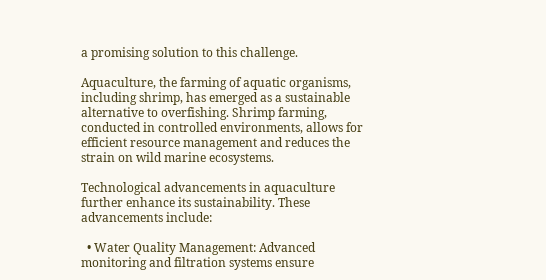a promising solution to this challenge.

Aquaculture, the farming of aquatic organisms, including shrimp, has emerged as a sustainable alternative to overfishing. Shrimp farming, conducted in controlled environments, allows for efficient resource management and reduces the strain on wild marine ecosystems.

Technological advancements in aquaculture further enhance its sustainability. These advancements include:

  • Water Quality Management: Advanced monitoring and filtration systems ensure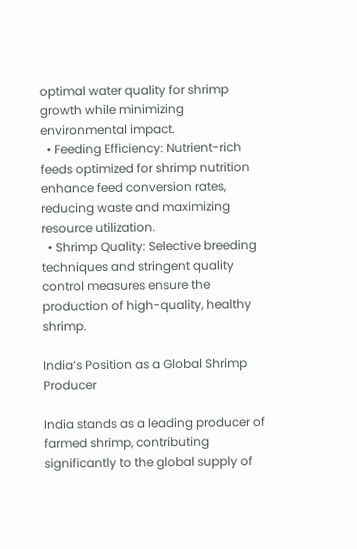optimal water quality for shrimp growth while minimizing environmental impact.
  • Feeding Efficiency: Nutrient-rich feeds optimized for shrimp nutrition enhance feed conversion rates, reducing waste and maximizing resource utilization.
  • Shrimp Quality: Selective breeding techniques and stringent quality control measures ensure the production of high-quality, healthy shrimp.

India’s Position as a Global Shrimp Producer

India stands as a leading producer of farmed shrimp, contributing significantly to the global supply of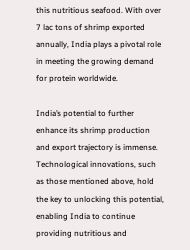this nutritious seafood. With over 7 lac tons of shrimp exported annually, India plays a pivotal role in meeting the growing demand for protein worldwide.

India’s potential to further enhance its shrimp production and export trajectory is immense. Technological innovations, such as those mentioned above, hold the key to unlocking this potential, enabling India to continue providing nutritious and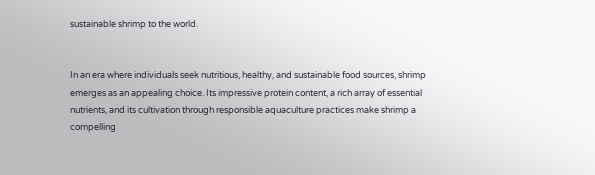sustainable shrimp to the world.


In an era where individuals seek nutritious, healthy, and sustainable food sources, shrimp emerges as an appealing choice. Its impressive protein content, a rich array of essential nutrients, and its cultivation through responsible aquaculture practices make shrimp a compelling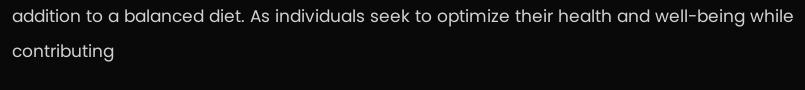addition to a balanced diet. As individuals seek to optimize their health and well-being while contributing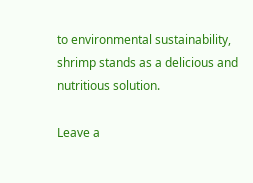to environmental sustainability, shrimp stands as a delicious and nutritious solution.

Leave a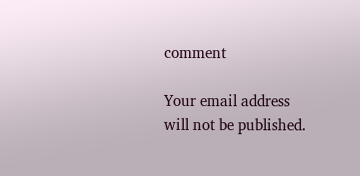comment

Your email address will not be published.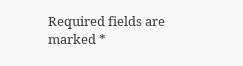Required fields are marked *